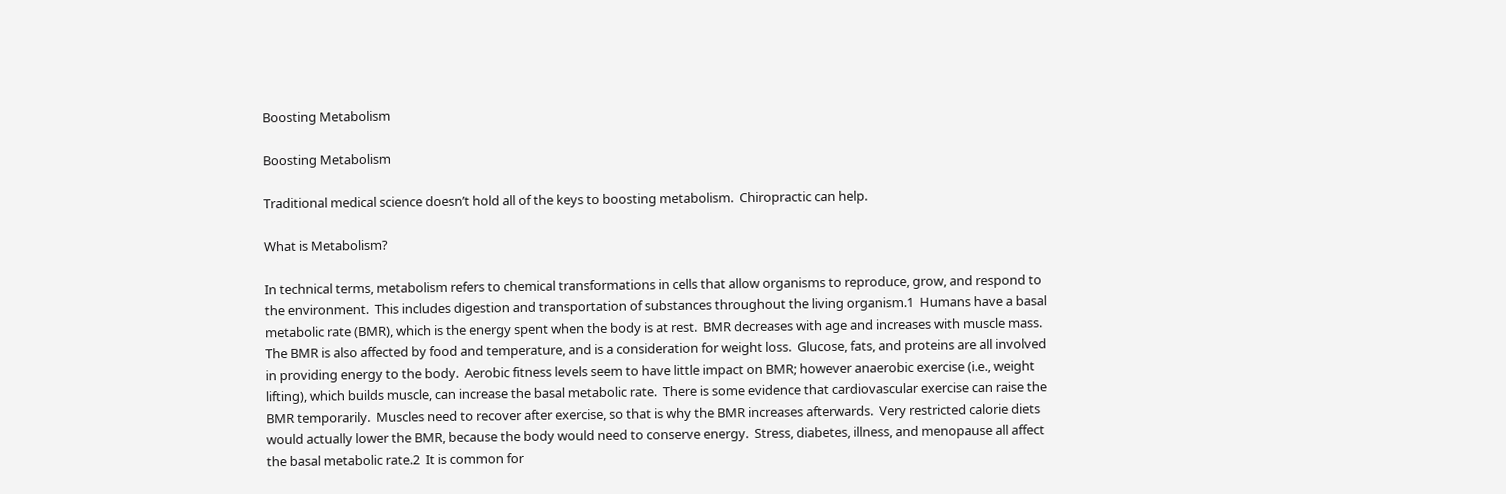Boosting Metabolism

Boosting Metabolism

Traditional medical science doesn’t hold all of the keys to boosting metabolism.  Chiropractic can help.

What is Metabolism?

In technical terms, metabolism refers to chemical transformations in cells that allow organisms to reproduce, grow, and respond to the environment.  This includes digestion and transportation of substances throughout the living organism.1  Humans have a basal metabolic rate (BMR), which is the energy spent when the body is at rest.  BMR decreases with age and increases with muscle mass.  The BMR is also affected by food and temperature, and is a consideration for weight loss.  Glucose, fats, and proteins are all involved in providing energy to the body.  Aerobic fitness levels seem to have little impact on BMR; however anaerobic exercise (i.e., weight lifting), which builds muscle, can increase the basal metabolic rate.  There is some evidence that cardiovascular exercise can raise the BMR temporarily.  Muscles need to recover after exercise, so that is why the BMR increases afterwards.  Very restricted calorie diets would actually lower the BMR, because the body would need to conserve energy.  Stress, diabetes, illness, and menopause all affect the basal metabolic rate.2  It is common for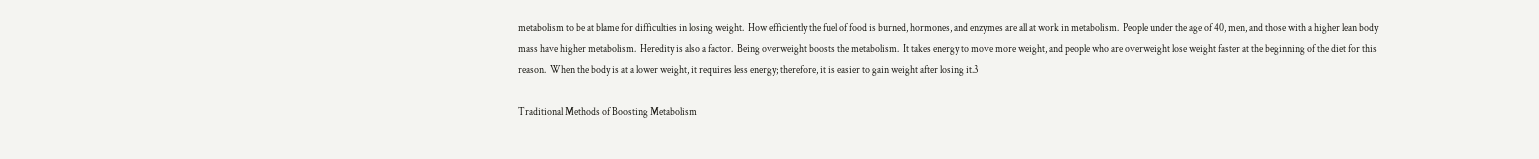metabolism to be at blame for difficulties in losing weight.  How efficiently the fuel of food is burned, hormones, and enzymes are all at work in metabolism.  People under the age of 40, men, and those with a higher lean body mass have higher metabolism.  Heredity is also a factor.  Being overweight boosts the metabolism.  It takes energy to move more weight, and people who are overweight lose weight faster at the beginning of the diet for this reason.  When the body is at a lower weight, it requires less energy; therefore, it is easier to gain weight after losing it.3

Traditional Methods of Boosting Metabolism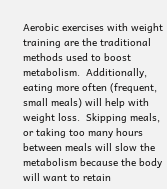Aerobic exercises with weight training are the traditional methods used to boost metabolism.  Additionally, eating more often (frequent, small meals) will help with weight loss.  Skipping meals, or taking too many hours between meals will slow the metabolism because the body will want to retain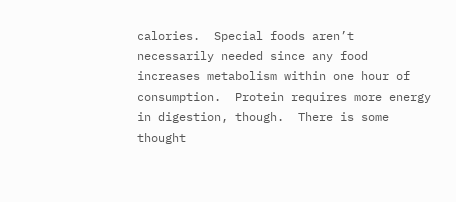calories.  Special foods aren’t necessarily needed since any food increases metabolism within one hour of consumption.  Protein requires more energy in digestion, though.  There is some thought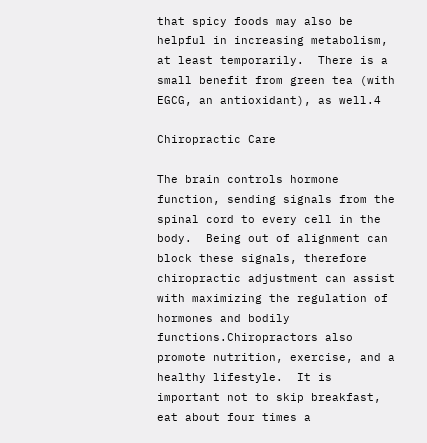that spicy foods may also be helpful in increasing metabolism, at least temporarily.  There is a small benefit from green tea (with EGCG, an antioxidant), as well.4

Chiropractic Care

The brain controls hormone function, sending signals from the spinal cord to every cell in the body.  Being out of alignment can block these signals, therefore chiropractic adjustment can assist with maximizing the regulation of hormones and bodily functions.Chiropractors also promote nutrition, exercise, and a healthy lifestyle.  It is important not to skip breakfast, eat about four times a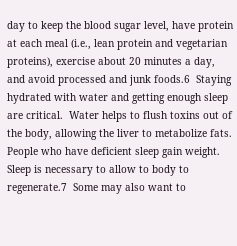day to keep the blood sugar level, have protein at each meal (i.e., lean protein and vegetarian proteins), exercise about 20 minutes a day, and avoid processed and junk foods.6  Staying hydrated with water and getting enough sleep are critical.  Water helps to flush toxins out of the body, allowing the liver to metabolize fats.  People who have deficient sleep gain weight.  Sleep is necessary to allow to body to regenerate.7  Some may also want to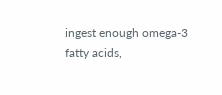ingest enough omega-3 fatty acids,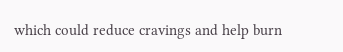which could reduce cravings and help burn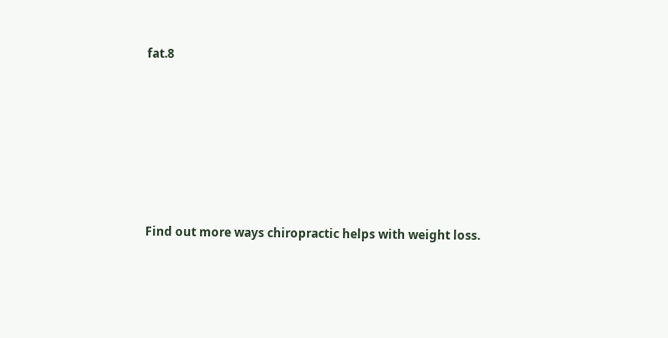fat.8










Find out more ways chiropractic helps with weight loss.